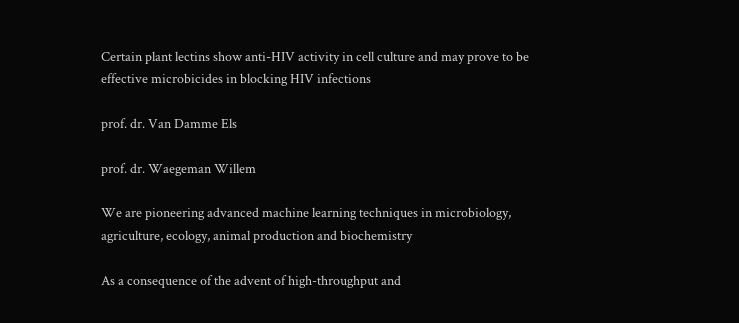Certain plant lectins show anti-HIV activity in cell culture and may prove to be effective microbicides in blocking HIV infections

prof. dr. Van Damme Els

prof. dr. Waegeman Willem

We are pioneering advanced machine learning techniques in microbiology, agriculture, ecology, animal production and biochemistry

As a consequence of the advent of high-throughput and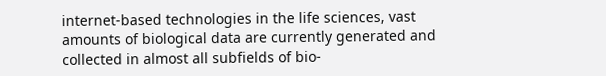internet-based technologies in the life sciences, vast amounts of biological data are currently generated and collected in almost all subfields of bio-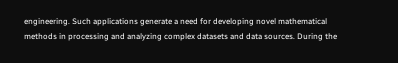engineering. Such applications generate a need for developing novel mathematical methods in processing and analyzing complex datasets and data sources. During the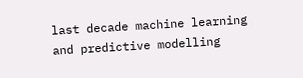last decade machine learning and predictive modelling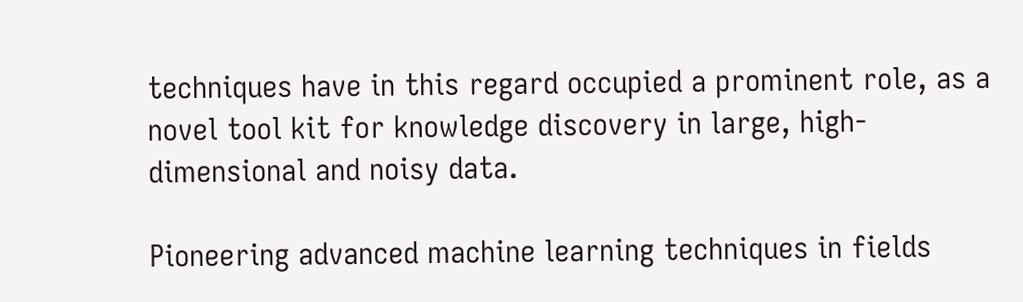techniques have in this regard occupied a prominent role, as a novel tool kit for knowledge discovery in large, high-dimensional and noisy data.

Pioneering advanced machine learning techniques in fields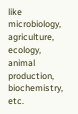like microbiology, agriculture, ecology, animal production, biochemistry, etc.